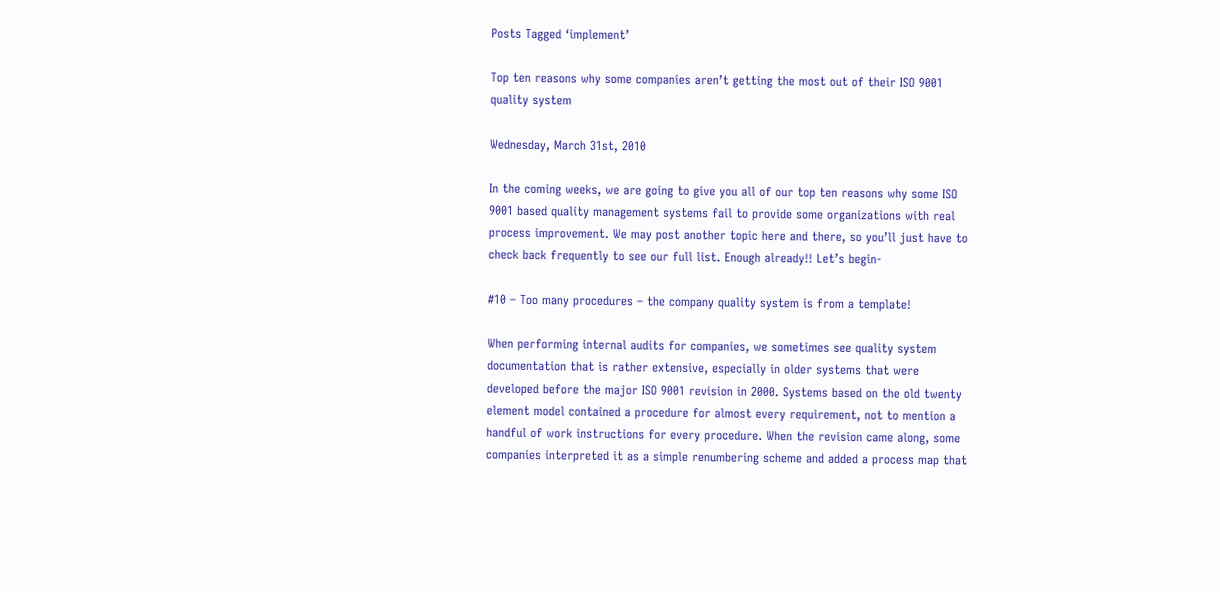Posts Tagged ‘implement’

Top ten reasons why some companies aren’t getting the most out of their ISO 9001 quality system

Wednesday, March 31st, 2010

In the coming weeks, we are going to give you all of our top ten reasons why some ISO 9001 based quality management systems fail to provide some organizations with real process improvement. We may post another topic here and there, so you’ll just have to check back frequently to see our full list. Enough already!! Let’s begin-

#10 – Too many procedures – the company quality system is from a template!

When performing internal audits for companies, we sometimes see quality system documentation that is rather extensive, especially in older systems that were developed before the major ISO 9001 revision in 2000. Systems based on the old twenty element model contained a procedure for almost every requirement, not to mention a handful of work instructions for every procedure. When the revision came along, some companies interpreted it as a simple renumbering scheme and added a process map that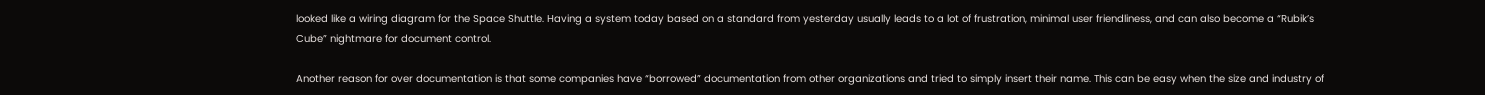looked like a wiring diagram for the Space Shuttle. Having a system today based on a standard from yesterday usually leads to a lot of frustration, minimal user friendliness, and can also become a “Rubik’s Cube” nightmare for document control.

Another reason for over documentation is that some companies have “borrowed” documentation from other organizations and tried to simply insert their name. This can be easy when the size and industry of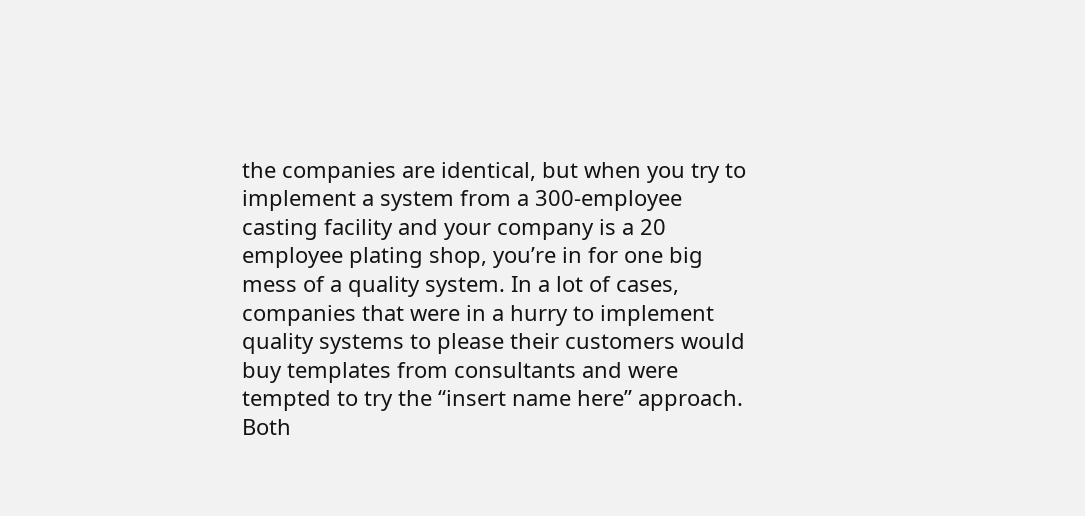the companies are identical, but when you try to implement a system from a 300-employee casting facility and your company is a 20 employee plating shop, you’re in for one big mess of a quality system. In a lot of cases, companies that were in a hurry to implement quality systems to please their customers would buy templates from consultants and were tempted to try the “insert name here” approach. Both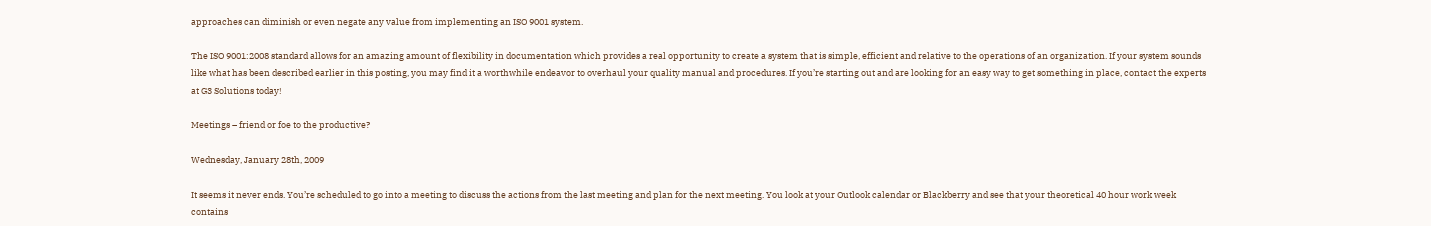approaches can diminish or even negate any value from implementing an ISO 9001 system.

The ISO 9001:2008 standard allows for an amazing amount of flexibility in documentation which provides a real opportunity to create a system that is simple, efficient and relative to the operations of an organization. If your system sounds like what has been described earlier in this posting, you may find it a worthwhile endeavor to overhaul your quality manual and procedures. If you’re starting out and are looking for an easy way to get something in place, contact the experts at G3 Solutions today!

Meetings – friend or foe to the productive?

Wednesday, January 28th, 2009

It seems it never ends. You’re scheduled to go into a meeting to discuss the actions from the last meeting and plan for the next meeting. You look at your Outlook calendar or Blackberry and see that your theoretical 40 hour work week contains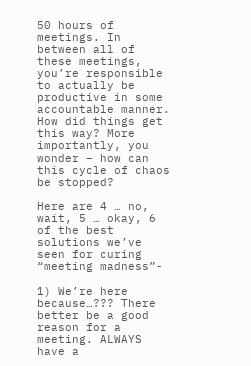50 hours of meetings. In between all of these meetings, you’re responsible to actually be productive in some accountable manner. How did things get this way? More importantly, you wonder – how can this cycle of chaos be stopped?

Here are 4 … no, wait, 5 … okay, 6 of the best solutions we’ve seen for curing “meeting madness”-

1) We’re here because…??? There better be a good reason for a meeting. ALWAYS have a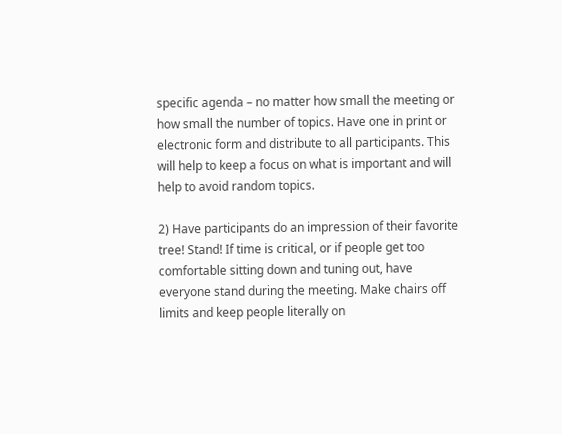specific agenda – no matter how small the meeting or how small the number of topics. Have one in print or electronic form and distribute to all participants. This will help to keep a focus on what is important and will help to avoid random topics.

2) Have participants do an impression of their favorite tree! Stand! If time is critical, or if people get too comfortable sitting down and tuning out, have everyone stand during the meeting. Make chairs off limits and keep people literally on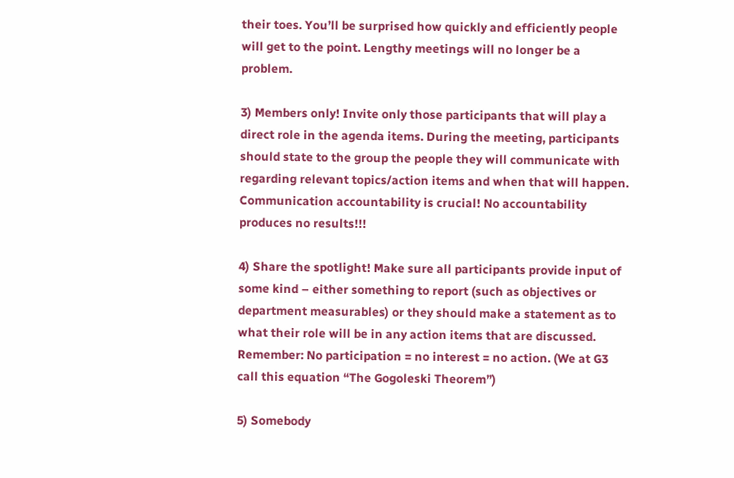their toes. You’ll be surprised how quickly and efficiently people will get to the point. Lengthy meetings will no longer be a problem.

3) Members only! Invite only those participants that will play a direct role in the agenda items. During the meeting, participants should state to the group the people they will communicate with regarding relevant topics/action items and when that will happen. Communication accountability is crucial! No accountability produces no results!!!

4) Share the spotlight! Make sure all participants provide input of some kind – either something to report (such as objectives or department measurables) or they should make a statement as to what their role will be in any action items that are discussed. Remember: No participation = no interest = no action. (We at G3 call this equation “The Gogoleski Theorem”)

5) Somebody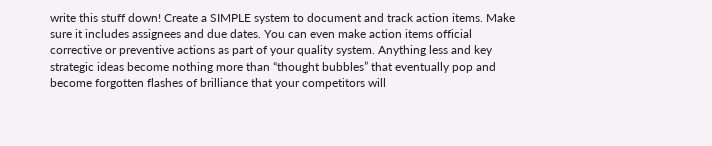write this stuff down! Create a SIMPLE system to document and track action items. Make sure it includes assignees and due dates. You can even make action items official corrective or preventive actions as part of your quality system. Anything less and key strategic ideas become nothing more than “thought bubbles” that eventually pop and become forgotten flashes of brilliance that your competitors will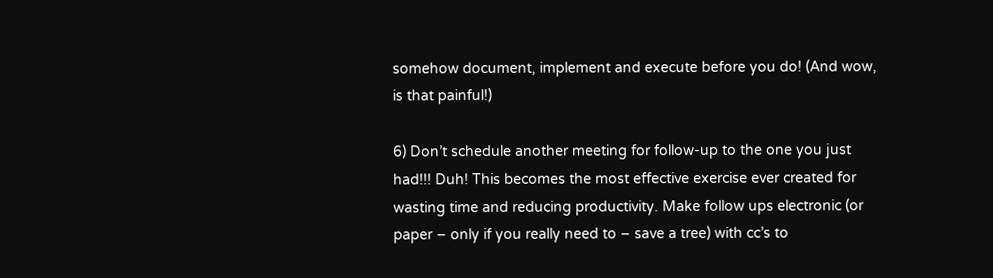somehow document, implement and execute before you do! (And wow, is that painful!)

6) Don’t schedule another meeting for follow-up to the one you just had!!! Duh! This becomes the most effective exercise ever created for wasting time and reducing productivity. Make follow ups electronic (or paper – only if you really need to – save a tree) with cc’s to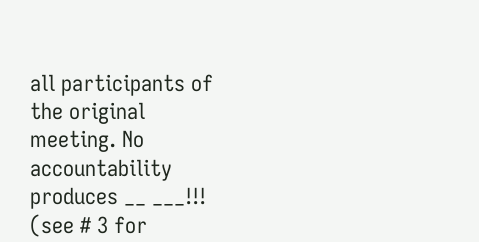all participants of the original meeting. No accountability produces __ ___!!! (see # 3 for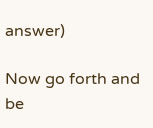answer)

Now go forth and be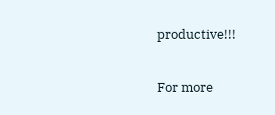productive!!!

For more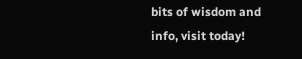bits of wisdom and info, visit today!